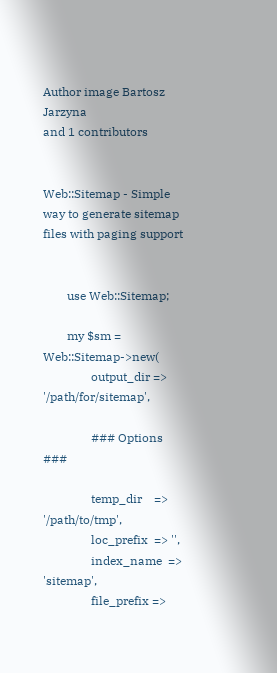Author image Bartosz Jarzyna
and 1 contributors


Web::Sitemap - Simple way to generate sitemap files with paging support


        use Web::Sitemap;

        my $sm = Web::Sitemap->new(
                output_dir => '/path/for/sitemap',

                ### Options ###

                temp_dir    => '/path/to/tmp',
                loc_prefix  => '',
                index_name  => 'sitemap',
                file_prefix =>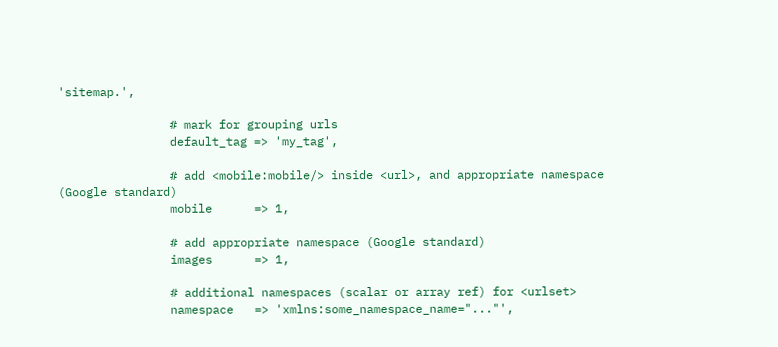'sitemap.',

                # mark for grouping urls
                default_tag => 'my_tag',

                # add <mobile:mobile/> inside <url>, and appropriate namespace (Google standard)
                mobile      => 1,

                # add appropriate namespace (Google standard)
                images      => 1,

                # additional namespaces (scalar or array ref) for <urlset>
                namespace   => 'xmlns:some_namespace_name="..."',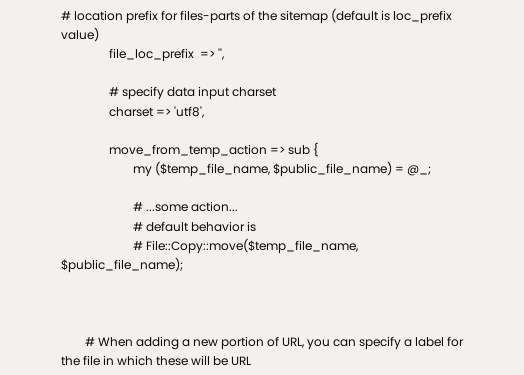# location prefix for files-parts of the sitemap (default is loc_prefix value)
                file_loc_prefix  => '',

                # specify data input charset
                charset => 'utf8',

                move_from_temp_action => sub {
                        my ($temp_file_name, $public_file_name) = @_;

                        # ...some action...
                        # default behavior is
                        # File::Copy::move($temp_file_name, $public_file_name);



        # When adding a new portion of URL, you can specify a label for the file in which these will be URL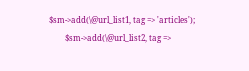$sm->add(\@url_list1, tag => 'articles');
        $sm->add(\@url_list2, tag =>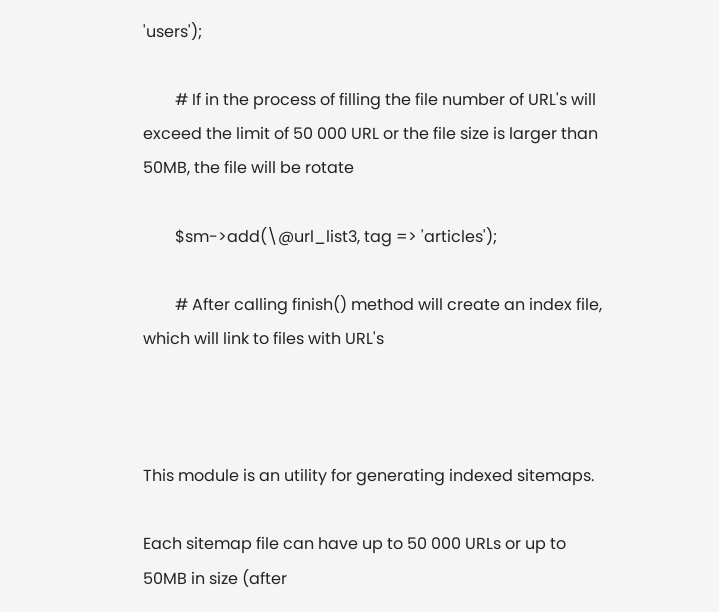'users');

        # If in the process of filling the file number of URL's will exceed the limit of 50 000 URL or the file size is larger than 50MB, the file will be rotate

        $sm->add(\@url_list3, tag => 'articles');

        # After calling finish() method will create an index file, which will link to files with URL's



This module is an utility for generating indexed sitemaps.

Each sitemap file can have up to 50 000 URLs or up to 50MB in size (after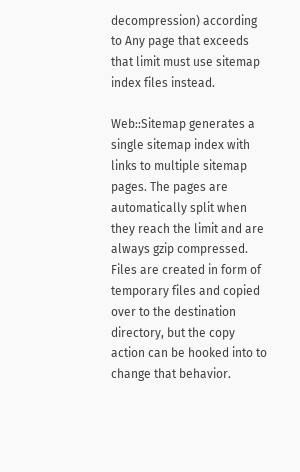decompression) according to Any page that exceeds that limit must use sitemap index files instead.

Web::Sitemap generates a single sitemap index with links to multiple sitemap pages. The pages are automatically split when they reach the limit and are always gzip compressed. Files are created in form of temporary files and copied over to the destination directory, but the copy action can be hooked into to change that behavior.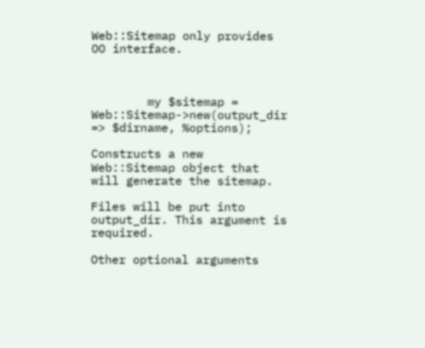Web::Sitemap only provides OO interface.



        my $sitemap = Web::Sitemap->new(output_dir => $dirname, %options);

Constructs a new Web::Sitemap object that will generate the sitemap.

Files will be put into output_dir. This argument is required.

Other optional arguments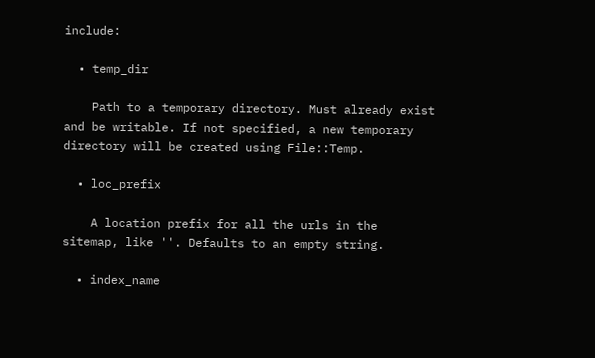include:

  • temp_dir

    Path to a temporary directory. Must already exist and be writable. If not specified, a new temporary directory will be created using File::Temp.

  • loc_prefix

    A location prefix for all the urls in the sitemap, like ''. Defaults to an empty string.

  • index_name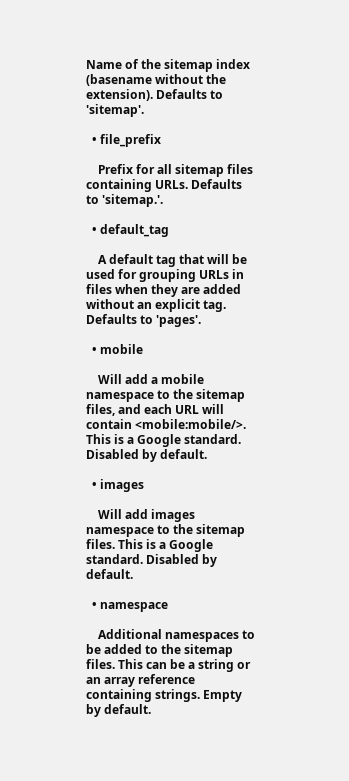Name of the sitemap index (basename without the extension). Defaults to 'sitemap'.

  • file_prefix

    Prefix for all sitemap files containing URLs. Defaults to 'sitemap.'.

  • default_tag

    A default tag that will be used for grouping URLs in files when they are added without an explicit tag. Defaults to 'pages'.

  • mobile

    Will add a mobile namespace to the sitemap files, and each URL will contain <mobile:mobile/>. This is a Google standard. Disabled by default.

  • images

    Will add images namespace to the sitemap files. This is a Google standard. Disabled by default.

  • namespace

    Additional namespaces to be added to the sitemap files. This can be a string or an array reference containing strings. Empty by default.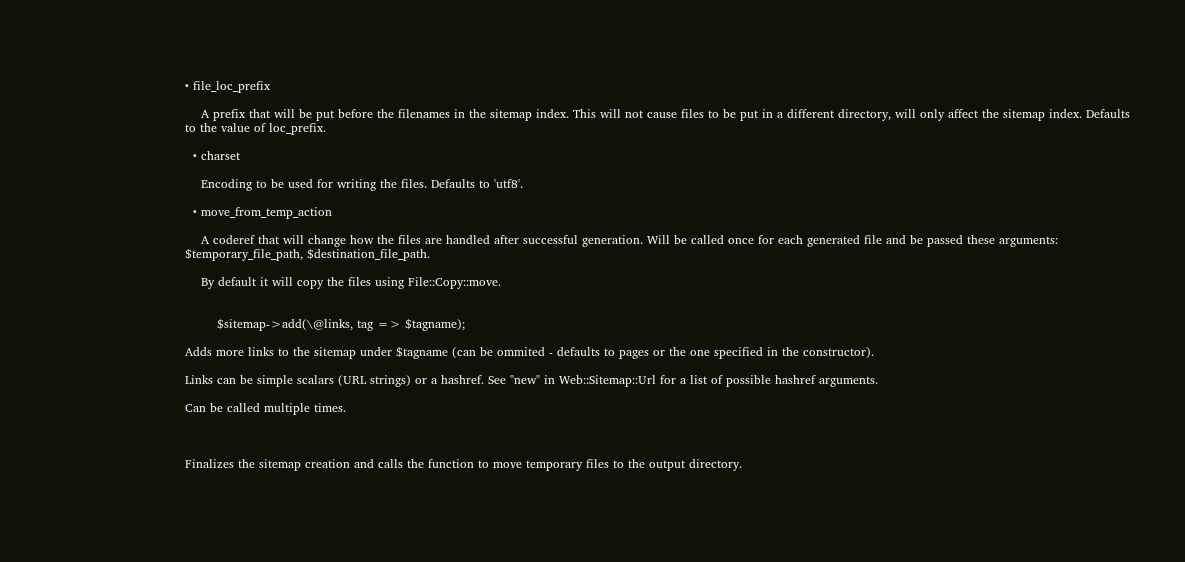• file_loc_prefix

    A prefix that will be put before the filenames in the sitemap index. This will not cause files to be put in a different directory, will only affect the sitemap index. Defaults to the value of loc_prefix.

  • charset

    Encoding to be used for writing the files. Defaults to 'utf8'.

  • move_from_temp_action

    A coderef that will change how the files are handled after successful generation. Will be called once for each generated file and be passed these arguments: $temporary_file_path, $destination_file_path.

    By default it will copy the files using File::Copy::move.


        $sitemap->add(\@links, tag => $tagname);

Adds more links to the sitemap under $tagname (can be ommited - defaults to pages or the one specified in the constructor).

Links can be simple scalars (URL strings) or a hashref. See "new" in Web::Sitemap::Url for a list of possible hashref arguments.

Can be called multiple times.



Finalizes the sitemap creation and calls the function to move temporary files to the output directory.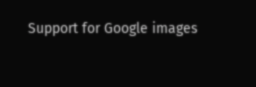Support for Google images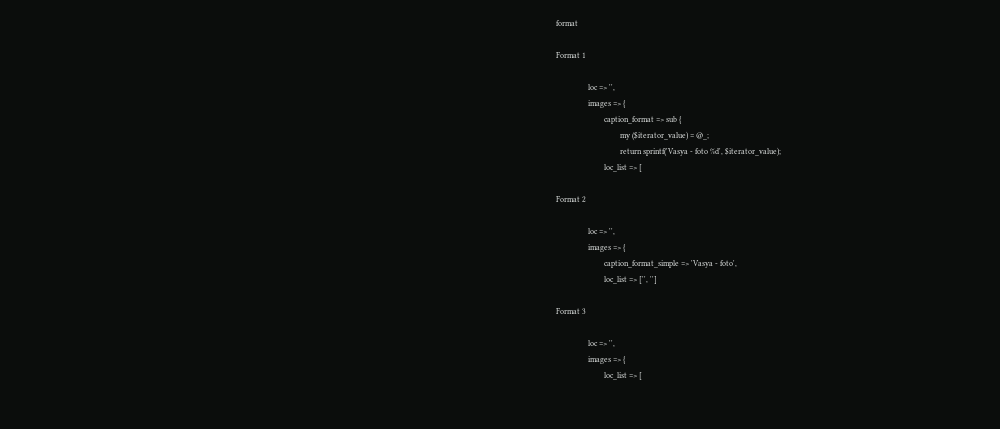format

Format 1

                loc => '',
                images => {
                        caption_format => sub {
                                my ($iterator_value) = @_;
                                return sprintf('Vasya - foto %d', $iterator_value);
                        loc_list => [

Format 2

                loc => '',
                images => {
                        caption_format_simple => 'Vasya - foto',
                        loc_list => ['', '']

Format 3

                loc => '',
                images => {
                        loc_list => [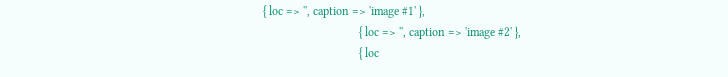{ loc => '', caption => 'image #1' },
                                { loc => '', caption => 'image #2' },
                                { loc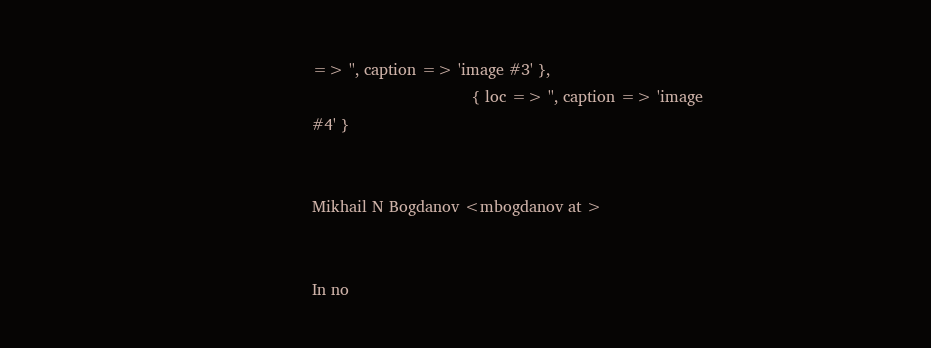=> '', caption => 'image #3' },
                                { loc => '', caption => 'image #4' }


Mikhail N Bogdanov <mbogdanov at >


In no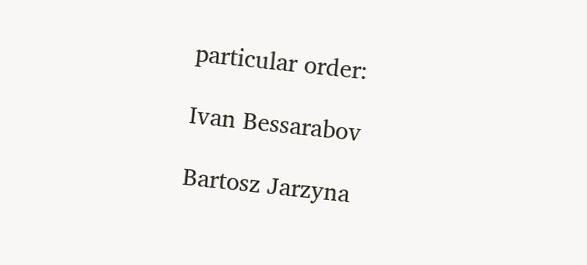particular order:

Ivan Bessarabov

Bartosz Jarzyna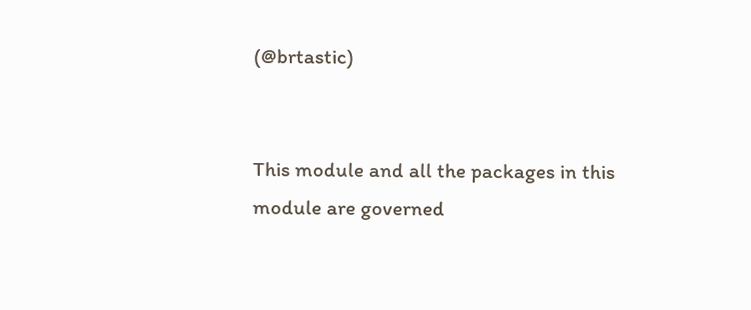(@brtastic)


This module and all the packages in this module are governed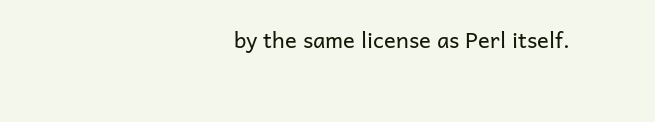by the same license as Perl itself.